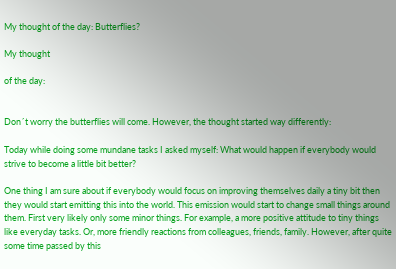My thought of the day: Butterflies?

My thought

of the day:


Don´t worry the butterflies will come. However, the thought started way differently:

Today while doing some mundane tasks I asked myself: What would happen if everybody would strive to become a little bit better?

One thing I am sure about if everybody would focus on improving themselves daily a tiny bit then they would start emitting this into the world. This emission would start to change small things around them. First very likely only some minor things. For example, a more positive attitude to tiny things like everyday tasks. Or, more friendly reactions from colleagues, friends, family. However, after quite some time passed by this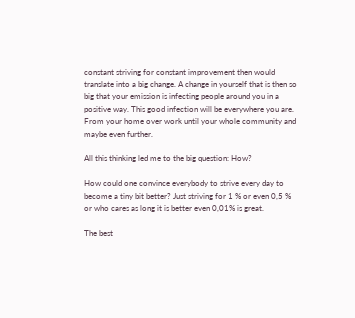constant striving for constant improvement then would translate into a big change. A change in yourself that is then so big that your emission is infecting people around you in a positive way. This good infection will be everywhere you are. From your home over work until your whole community and maybe even further.

All this thinking led me to the big question: How?

How could one convince everybody to strive every day to become a tiny bit better? Just striving for 1 % or even 0,5 % or who cares as long it is better even 0,01% is great.

The best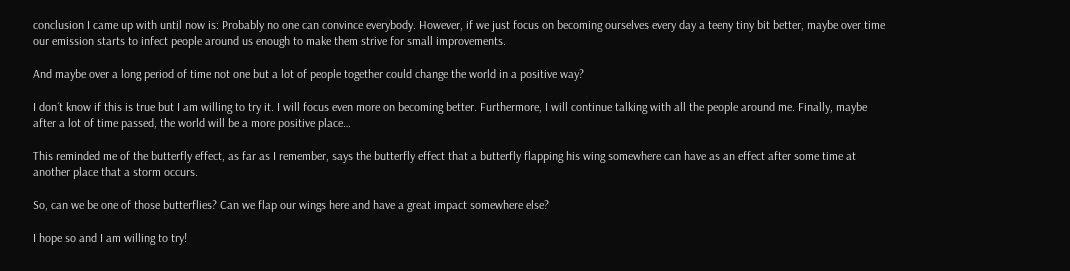conclusion I came up with until now is: Probably no one can convince everybody. However, if we just focus on becoming ourselves every day a teeny tiny bit better, maybe over time our emission starts to infect people around us enough to make them strive for small improvements.

And maybe over a long period of time not one but a lot of people together could change the world in a positive way?

I don´t know if this is true but I am willing to try it. I will focus even more on becoming better. Furthermore, I will continue talking with all the people around me. Finally, maybe after a lot of time passed, the world will be a more positive place…

This reminded me of the butterfly effect, as far as I remember, says the butterfly effect that a butterfly flapping his wing somewhere can have as an effect after some time at another place that a storm occurs.

So, can we be one of those butterflies? Can we flap our wings here and have a great impact somewhere else?

I hope so and I am willing to try!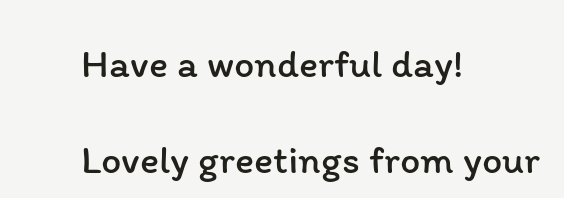Have a wonderful day!

Lovely greetings from your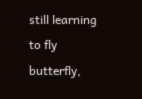still learning to fly butterfly,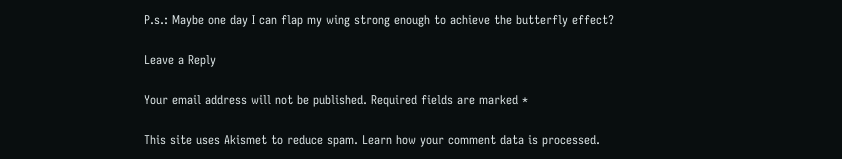P.s.: Maybe one day I can flap my wing strong enough to achieve the butterfly effect?

Leave a Reply

Your email address will not be published. Required fields are marked *

This site uses Akismet to reduce spam. Learn how your comment data is processed.